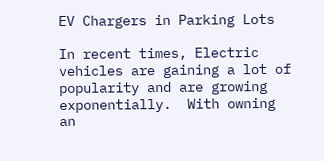EV Chargers in Parking Lots

In recent times, Electric vehicles are gaining a lot of popularity and are growing exponentially.  With owning an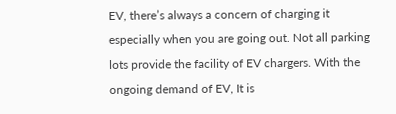EV, there’s always a concern of charging it especially when you are going out. Not all parking lots provide the facility of EV chargers. With the ongoing demand of EV, It is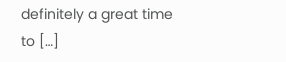definitely a great time to […]